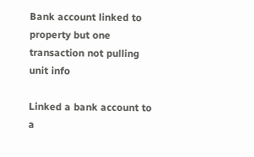Bank account linked to property but one transaction not pulling unit info

Linked a bank account to a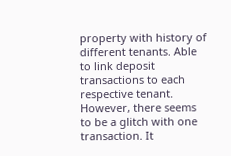property with history of different tenants. Able to link deposit transactions to each respective tenant. However, there seems to be a glitch with one transaction. It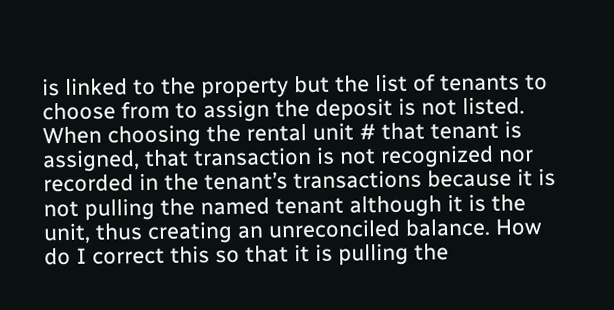is linked to the property but the list of tenants to choose from to assign the deposit is not listed. When choosing the rental unit # that tenant is assigned, that transaction is not recognized nor recorded in the tenant’s transactions because it is not pulling the named tenant although it is the unit, thus creating an unreconciled balance. How do I correct this so that it is pulling the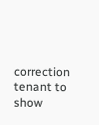correction tenant to show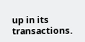up in its transactions.